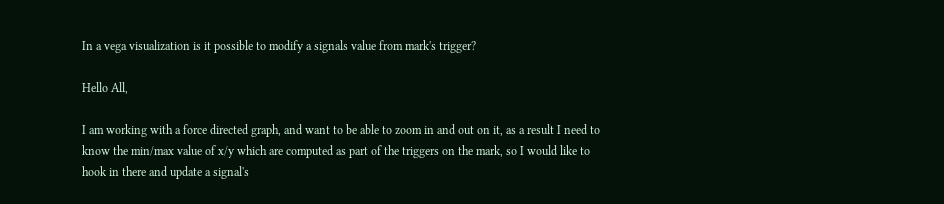In a vega visualization is it possible to modify a signals value from mark's trigger?

Hello All,

I am working with a force directed graph, and want to be able to zoom in and out on it, as a result I need to know the min/max value of x/y which are computed as part of the triggers on the mark, so I would like to hook in there and update a signal's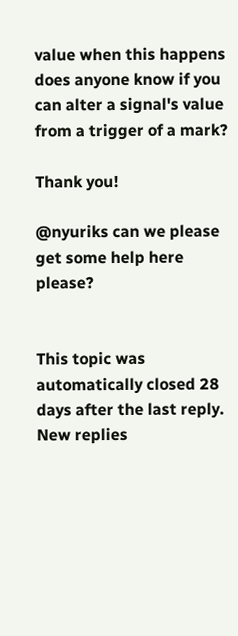value when this happens does anyone know if you can alter a signal's value from a trigger of a mark?

Thank you!

@nyuriks can we please get some help here please?


This topic was automatically closed 28 days after the last reply. New replies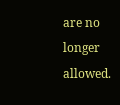are no longer allowed.